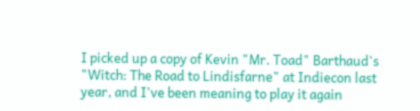I picked up a copy of Kevin "Mr. Toad" Barthaud's "Witch: The Road to Lindisfarne" at Indiecon last year, and I've been meaning to play it again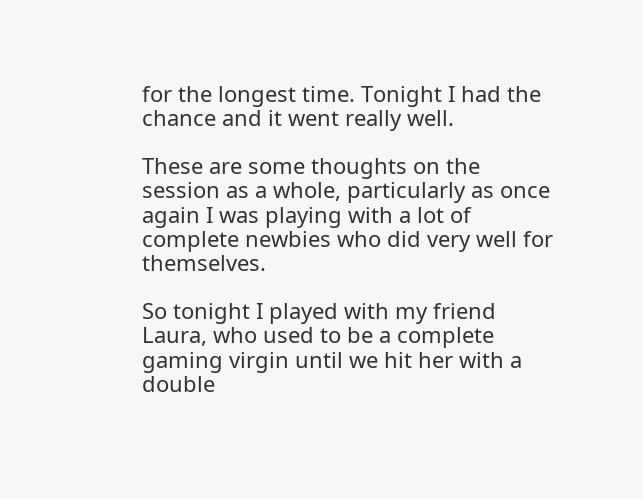for the longest time. Tonight I had the chance and it went really well.

These are some thoughts on the session as a whole, particularly as once again I was playing with a lot of complete newbies who did very well for themselves.

So tonight I played with my friend Laura, who used to be a complete gaming virgin until we hit her with a double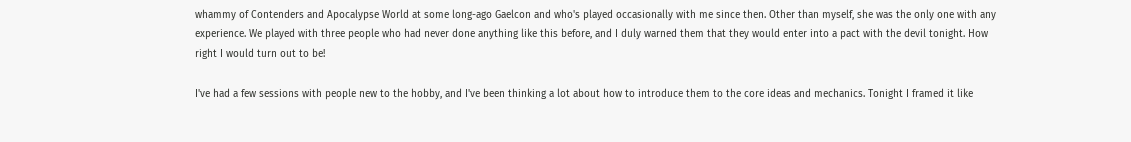whammy of Contenders and Apocalypse World at some long-ago Gaelcon and who's played occasionally with me since then. Other than myself, she was the only one with any experience. We played with three people who had never done anything like this before, and I duly warned them that they would enter into a pact with the devil tonight. How right I would turn out to be!

I've had a few sessions with people new to the hobby, and I've been thinking a lot about how to introduce them to the core ideas and mechanics. Tonight I framed it like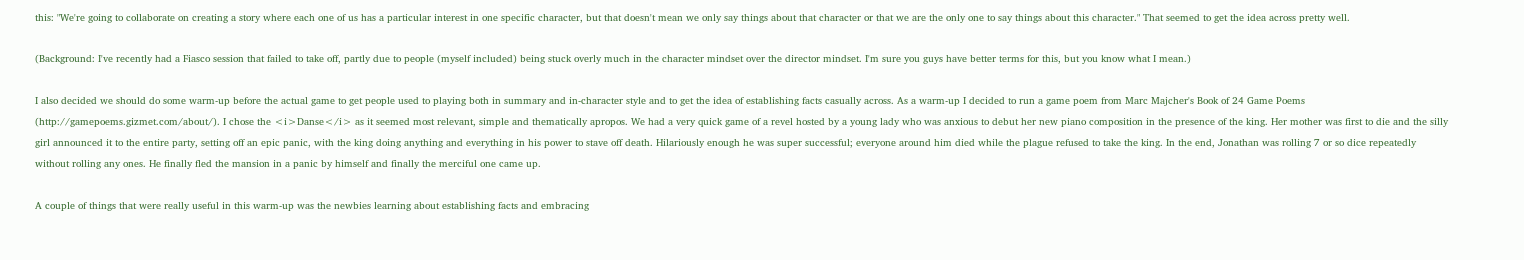this: "We're going to collaborate on creating a story where each one of us has a particular interest in one specific character, but that doesn't mean we only say things about that character or that we are the only one to say things about this character." That seemed to get the idea across pretty well.

(Background: I've recently had a Fiasco session that failed to take off, partly due to people (myself included) being stuck overly much in the character mindset over the director mindset. I'm sure you guys have better terms for this, but you know what I mean.)

I also decided we should do some warm-up before the actual game to get people used to playing both in summary and in-character style and to get the idea of establishing facts casually across. As a warm-up I decided to run a game poem from Marc Majcher's Book of 24 Game Poems (http://gamepoems.gizmet.com/about/). I chose the <i>Danse</i> as it seemed most relevant, simple and thematically apropos. We had a very quick game of a revel hosted by a young lady who was anxious to debut her new piano composition in the presence of the king. Her mother was first to die and the silly girl announced it to the entire party, setting off an epic panic, with the king doing anything and everything in his power to stave off death. Hilariously enough he was super successful; everyone around him died while the plague refused to take the king. In the end, Jonathan was rolling 7 or so dice repeatedly without rolling any ones. He finally fled the mansion in a panic by himself and finally the merciful one came up.

A couple of things that were really useful in this warm-up was the newbies learning about establishing facts and embracing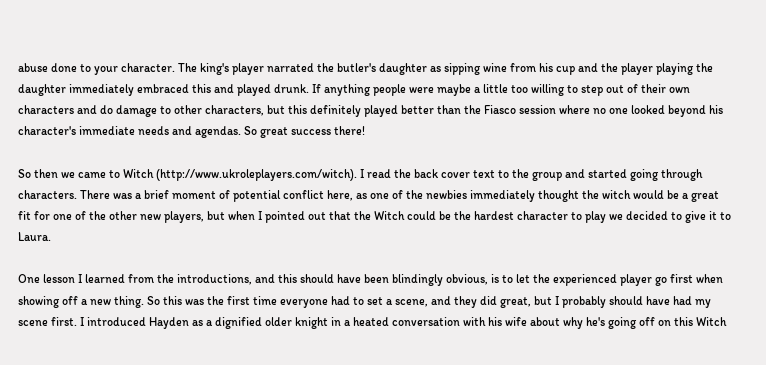abuse done to your character. The king's player narrated the butler's daughter as sipping wine from his cup and the player playing the daughter immediately embraced this and played drunk. If anything people were maybe a little too willing to step out of their own characters and do damage to other characters, but this definitely played better than the Fiasco session where no one looked beyond his character's immediate needs and agendas. So great success there!

So then we came to Witch (http://www.ukroleplayers.com/witch). I read the back cover text to the group and started going through characters. There was a brief moment of potential conflict here, as one of the newbies immediately thought the witch would be a great fit for one of the other new players, but when I pointed out that the Witch could be the hardest character to play we decided to give it to Laura.

One lesson I learned from the introductions, and this should have been blindingly obvious, is to let the experienced player go first when showing off a new thing. So this was the first time everyone had to set a scene, and they did great, but I probably should have had my scene first. I introduced Hayden as a dignified older knight in a heated conversation with his wife about why he's going off on this Witch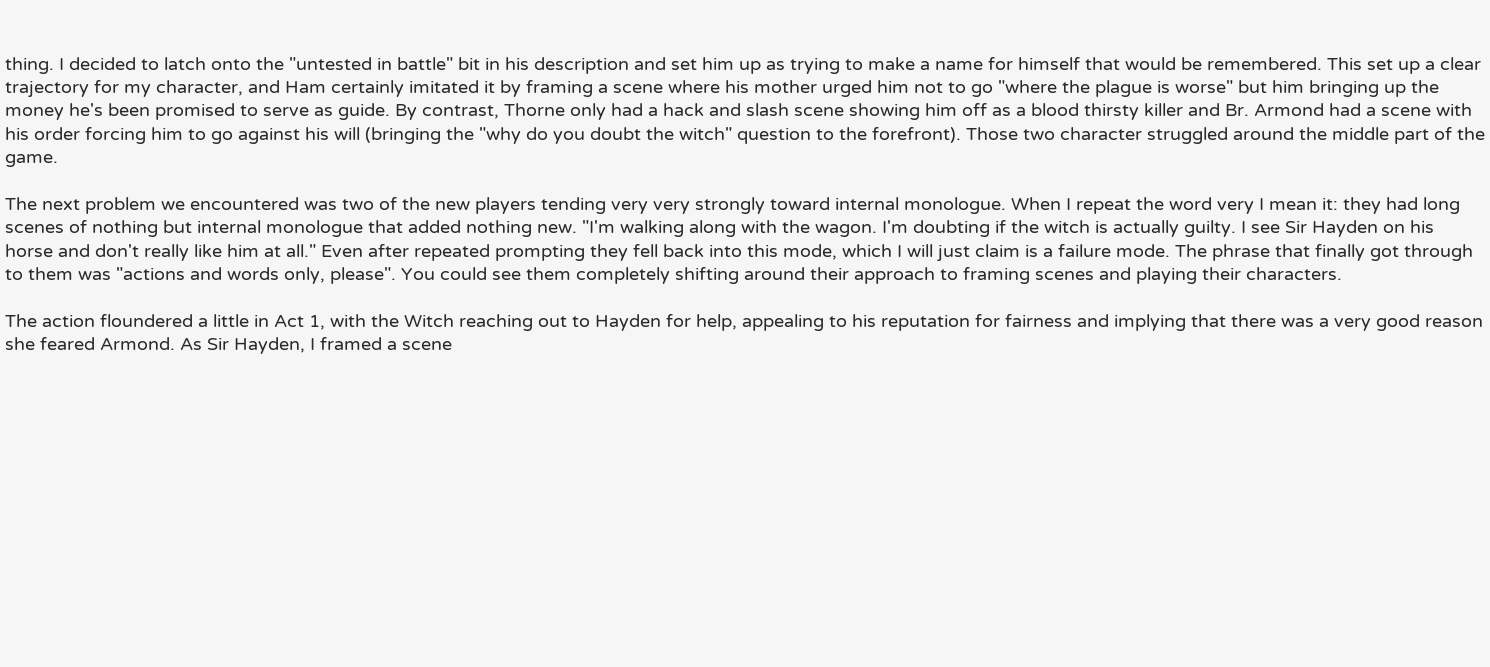thing. I decided to latch onto the "untested in battle" bit in his description and set him up as trying to make a name for himself that would be remembered. This set up a clear trajectory for my character, and Ham certainly imitated it by framing a scene where his mother urged him not to go "where the plague is worse" but him bringing up the money he's been promised to serve as guide. By contrast, Thorne only had a hack and slash scene showing him off as a blood thirsty killer and Br. Armond had a scene with his order forcing him to go against his will (bringing the "why do you doubt the witch" question to the forefront). Those two character struggled around the middle part of the game.

The next problem we encountered was two of the new players tending very very strongly toward internal monologue. When I repeat the word very I mean it: they had long scenes of nothing but internal monologue that added nothing new. "I'm walking along with the wagon. I'm doubting if the witch is actually guilty. I see Sir Hayden on his horse and don't really like him at all." Even after repeated prompting they fell back into this mode, which I will just claim is a failure mode. The phrase that finally got through to them was "actions and words only, please". You could see them completely shifting around their approach to framing scenes and playing their characters.

The action floundered a little in Act 1, with the Witch reaching out to Hayden for help, appealing to his reputation for fairness and implying that there was a very good reason she feared Armond. As Sir Hayden, I framed a scene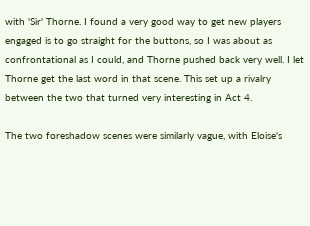with 'Sir' Thorne. I found a very good way to get new players engaged is to go straight for the buttons, so I was about as confrontational as I could, and Thorne pushed back very well. I let Thorne get the last word in that scene. This set up a rivalry between the two that turned very interesting in Act 4.

The two foreshadow scenes were similarly vague, with Eloise's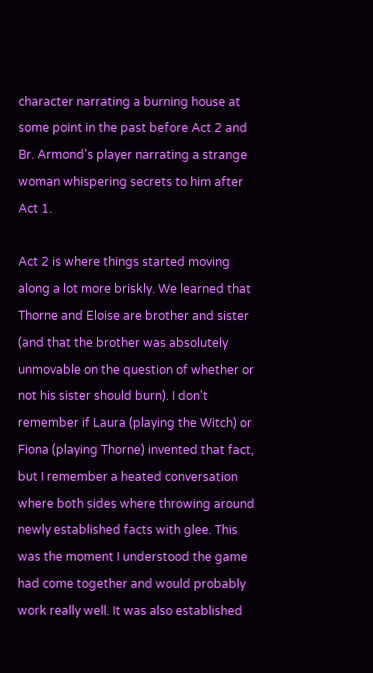character narrating a burning house at some point in the past before Act 2 and Br. Armond's player narrating a strange woman whispering secrets to him after Act 1.

Act 2 is where things started moving along a lot more briskly. We learned that Thorne and Eloise are brother and sister (and that the brother was absolutely unmovable on the question of whether or not his sister should burn). I don't remember if Laura (playing the Witch) or Fiona (playing Thorne) invented that fact, but I remember a heated conversation where both sides where throwing around newly established facts with glee. This was the moment I understood the game had come together and would probably work really well. It was also established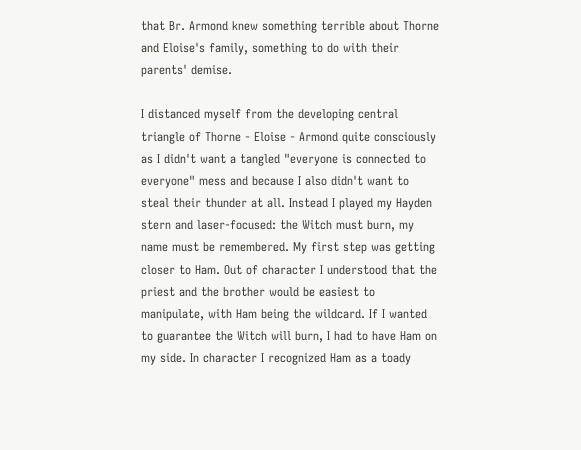that Br. Armond knew something terrible about Thorne and Eloise's family, something to do with their parents' demise.

I distanced myself from the developing central triangle of Thorne - Eloise - Armond quite consciously as I didn't want a tangled "everyone is connected to everyone" mess and because I also didn't want to steal their thunder at all. Instead I played my Hayden stern and laser-focused: the Witch must burn, my name must be remembered. My first step was getting closer to Ham. Out of character I understood that the priest and the brother would be easiest to manipulate, with Ham being the wildcard. If I wanted to guarantee the Witch will burn, I had to have Ham on my side. In character I recognized Ham as a toady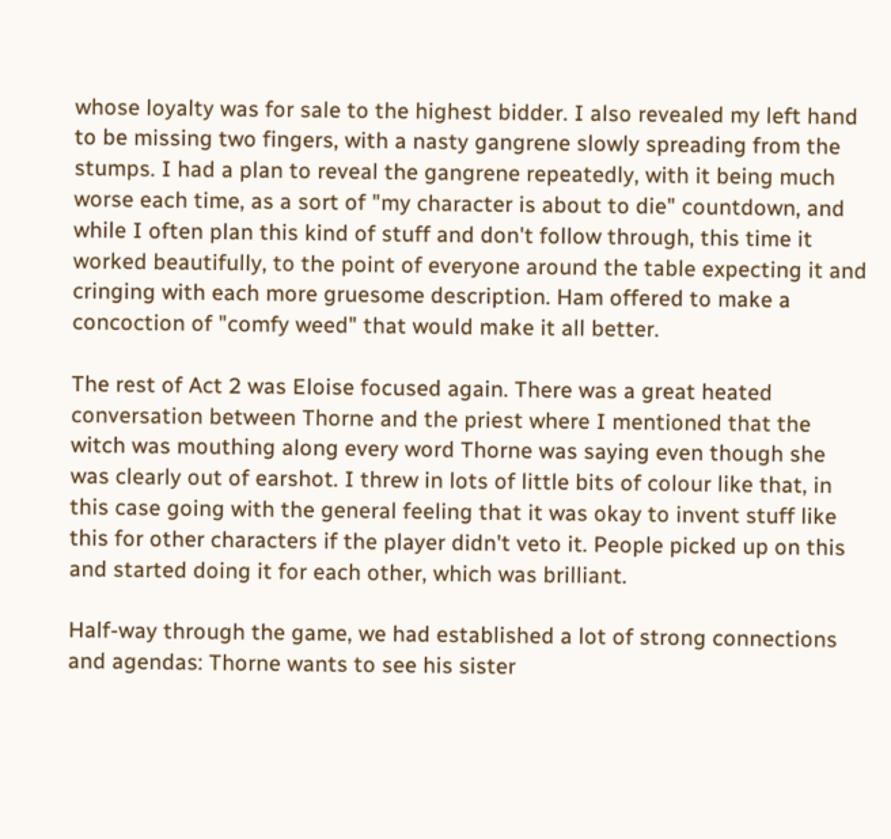whose loyalty was for sale to the highest bidder. I also revealed my left hand to be missing two fingers, with a nasty gangrene slowly spreading from the stumps. I had a plan to reveal the gangrene repeatedly, with it being much worse each time, as a sort of "my character is about to die" countdown, and while I often plan this kind of stuff and don't follow through, this time it worked beautifully, to the point of everyone around the table expecting it and cringing with each more gruesome description. Ham offered to make a concoction of "comfy weed" that would make it all better.

The rest of Act 2 was Eloise focused again. There was a great heated conversation between Thorne and the priest where I mentioned that the witch was mouthing along every word Thorne was saying even though she was clearly out of earshot. I threw in lots of little bits of colour like that, in this case going with the general feeling that it was okay to invent stuff like this for other characters if the player didn't veto it. People picked up on this and started doing it for each other, which was brilliant.

Half-way through the game, we had established a lot of strong connections and agendas: Thorne wants to see his sister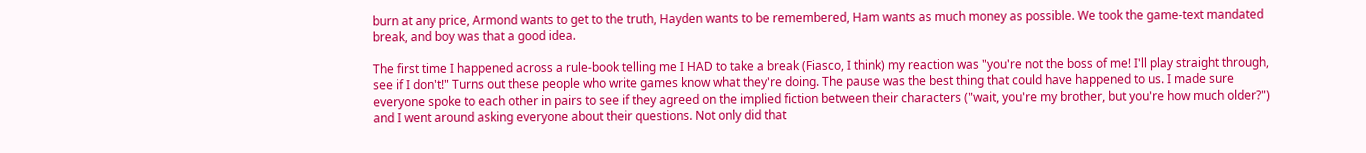burn at any price, Armond wants to get to the truth, Hayden wants to be remembered, Ham wants as much money as possible. We took the game-text mandated break, and boy was that a good idea.

The first time I happened across a rule-book telling me I HAD to take a break (Fiasco, I think) my reaction was "you're not the boss of me! I'll play straight through, see if I don't!" Turns out these people who write games know what they're doing. The pause was the best thing that could have happened to us. I made sure everyone spoke to each other in pairs to see if they agreed on the implied fiction between their characters ("wait, you're my brother, but you're how much older?") and I went around asking everyone about their questions. Not only did that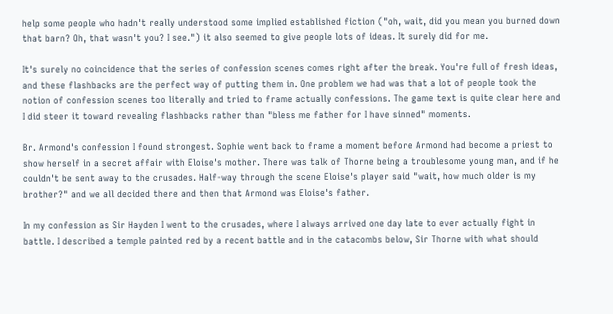help some people who hadn't really understood some implied established fiction ("oh, wait, did you mean you burned down that barn? Oh, that wasn't you? I see.") it also seemed to give people lots of ideas. It surely did for me.

It's surely no coincidence that the series of confession scenes comes right after the break. You're full of fresh ideas, and these flashbacks are the perfect way of putting them in. One problem we had was that a lot of people took the notion of confession scenes too literally and tried to frame actually confessions. The game text is quite clear here and I did steer it toward revealing flashbacks rather than "bless me father for I have sinned" moments.

Br. Armond's confession I found strongest. Sophie went back to frame a moment before Armond had become a priest to show herself in a secret affair with Eloise's mother. There was talk of Thorne being a troublesome young man, and if he couldn't be sent away to the crusades. Half-way through the scene Eloise's player said "wait, how much older is my brother?" and we all decided there and then that Armond was Eloise's father.

In my confession as Sir Hayden I went to the crusades, where I always arrived one day late to ever actually fight in battle. I described a temple painted red by a recent battle and in the catacombs below, Sir Thorne with what should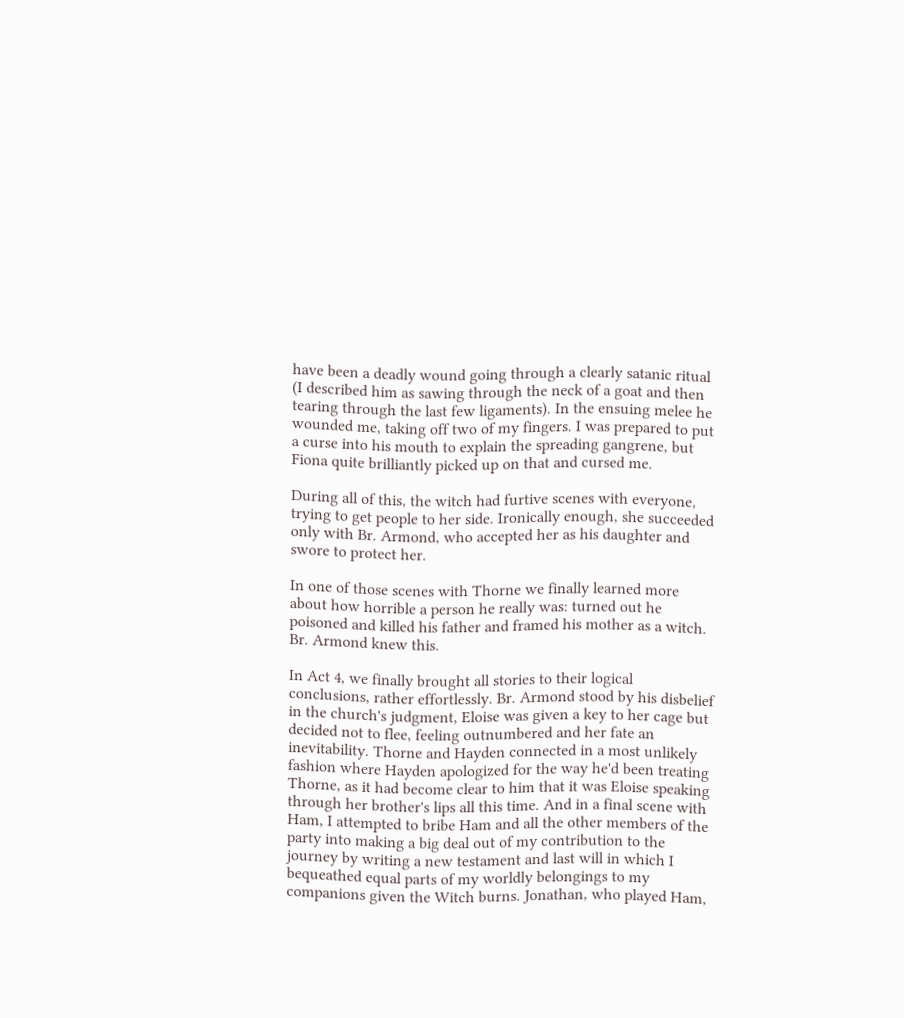have been a deadly wound going through a clearly satanic ritual (I described him as sawing through the neck of a goat and then tearing through the last few ligaments). In the ensuing melee he wounded me, taking off two of my fingers. I was prepared to put a curse into his mouth to explain the spreading gangrene, but Fiona quite brilliantly picked up on that and cursed me.

During all of this, the witch had furtive scenes with everyone, trying to get people to her side. Ironically enough, she succeeded only with Br. Armond, who accepted her as his daughter and swore to protect her.

In one of those scenes with Thorne we finally learned more about how horrible a person he really was: turned out he poisoned and killed his father and framed his mother as a witch. Br. Armond knew this.

In Act 4, we finally brought all stories to their logical conclusions, rather effortlessly. Br. Armond stood by his disbelief in the church's judgment, Eloise was given a key to her cage but decided not to flee, feeling outnumbered and her fate an inevitability. Thorne and Hayden connected in a most unlikely fashion where Hayden apologized for the way he'd been treating Thorne, as it had become clear to him that it was Eloise speaking through her brother's lips all this time. And in a final scene with Ham, I attempted to bribe Ham and all the other members of the party into making a big deal out of my contribution to the journey by writing a new testament and last will in which I bequeathed equal parts of my worldly belongings to my companions given the Witch burns. Jonathan, who played Ham,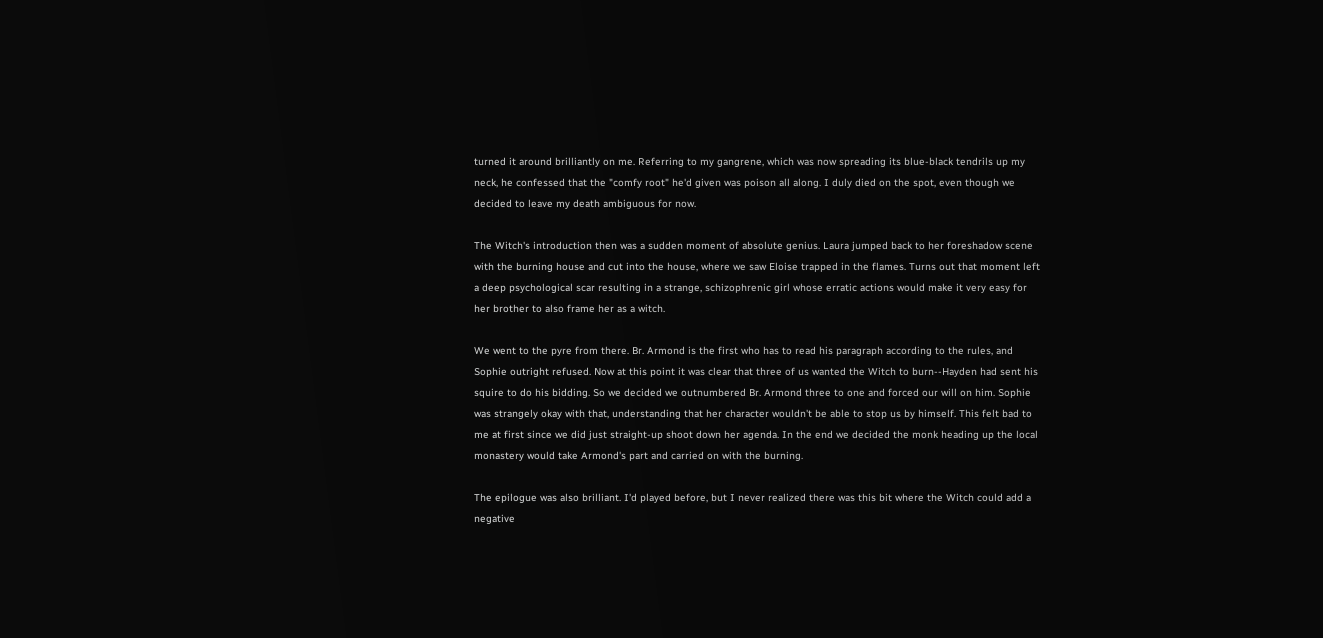turned it around brilliantly on me. Referring to my gangrene, which was now spreading its blue-black tendrils up my neck, he confessed that the "comfy root" he'd given was poison all along. I duly died on the spot, even though we decided to leave my death ambiguous for now.

The Witch's introduction then was a sudden moment of absolute genius. Laura jumped back to her foreshadow scene with the burning house and cut into the house, where we saw Eloise trapped in the flames. Turns out that moment left a deep psychological scar resulting in a strange, schizophrenic girl whose erratic actions would make it very easy for her brother to also frame her as a witch.

We went to the pyre from there. Br. Armond is the first who has to read his paragraph according to the rules, and Sophie outright refused. Now at this point it was clear that three of us wanted the Witch to burn--Hayden had sent his squire to do his bidding. So we decided we outnumbered Br. Armond three to one and forced our will on him. Sophie was strangely okay with that, understanding that her character wouldn't be able to stop us by himself. This felt bad to me at first since we did just straight-up shoot down her agenda. In the end we decided the monk heading up the local monastery would take Armond's part and carried on with the burning.

The epilogue was also brilliant. I'd played before, but I never realized there was this bit where the Witch could add a negative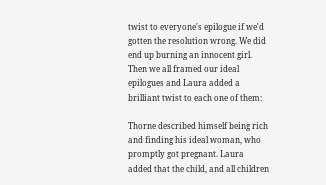twist to everyone's epilogue if we'd gotten the resolution wrong. We did end up burning an innocent girl. Then we all framed our ideal epilogues and Laura added a brilliant twist to each one of them:

Thorne described himself being rich and finding his ideal woman, who promptly got pregnant. Laura added that the child, and all children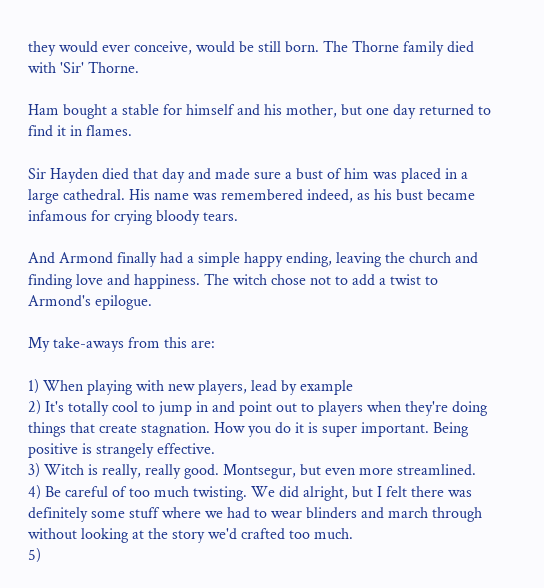they would ever conceive, would be still born. The Thorne family died with 'Sir' Thorne.

Ham bought a stable for himself and his mother, but one day returned to find it in flames.

Sir Hayden died that day and made sure a bust of him was placed in a large cathedral. His name was remembered indeed, as his bust became infamous for crying bloody tears.

And Armond finally had a simple happy ending, leaving the church and finding love and happiness. The witch chose not to add a twist to Armond's epilogue.

My take-aways from this are:

1) When playing with new players, lead by example
2) It's totally cool to jump in and point out to players when they're doing things that create stagnation. How you do it is super important. Being positive is strangely effective.
3) Witch is really, really good. Montsegur, but even more streamlined.
4) Be careful of too much twisting. We did alright, but I felt there was definitely some stuff where we had to wear blinders and march through without looking at the story we'd crafted too much.
5)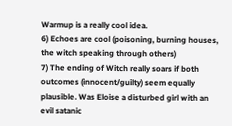Warmup is a really cool idea.
6) Echoes are cool (poisoning, burning houses, the witch speaking through others)
7) The ending of Witch really soars if both outcomes (innocent/guilty) seem equally plausible. Was Eloise a disturbed girl with an evil satanic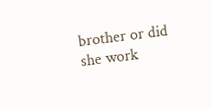brother or did she work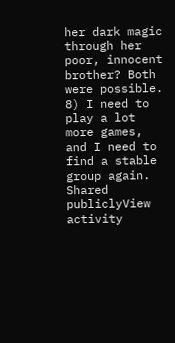her dark magic through her poor, innocent brother? Both were possible.
8) I need to play a lot more games, and I need to find a stable group again.
Shared publiclyView activity